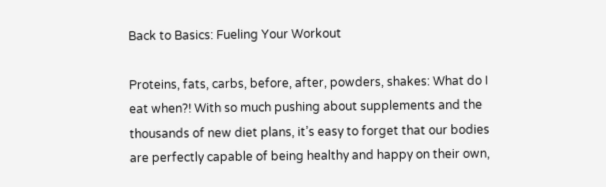Back to Basics: Fueling Your Workout

Proteins, fats, carbs, before, after, powders, shakes: What do I eat when?! With so much pushing about supplements and the thousands of new diet plans, it’s easy to forget that our bodies are perfectly capable of being healthy and happy on their own,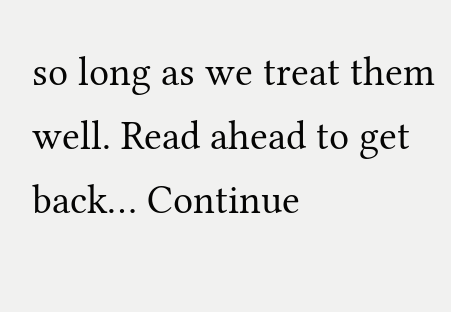so long as we treat them well. Read ahead to get back… Continue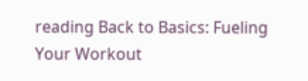reading Back to Basics: Fueling Your Workout